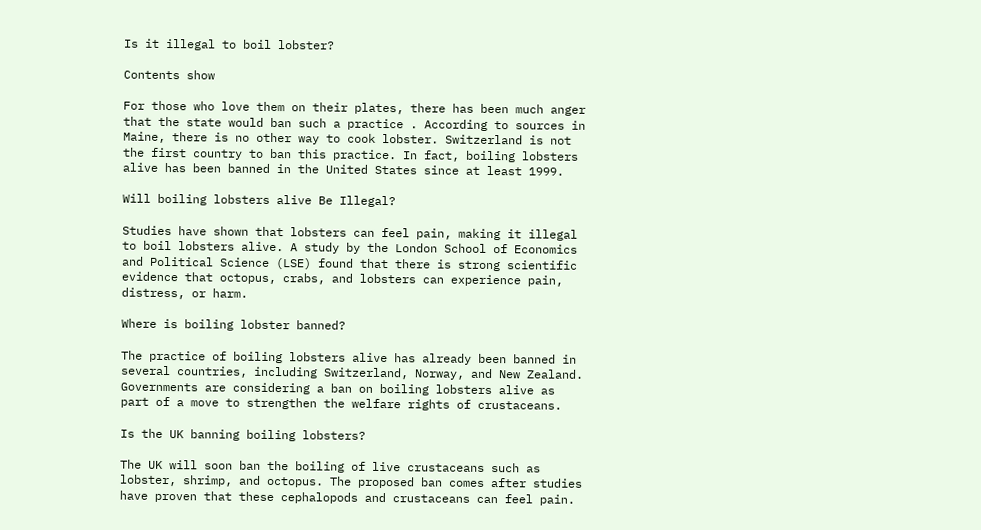Is it illegal to boil lobster?

Contents show

For those who love them on their plates, there has been much anger that the state would ban such a practice . According to sources in Maine, there is no other way to cook lobster. Switzerland is not the first country to ban this practice. In fact, boiling lobsters alive has been banned in the United States since at least 1999.

Will boiling lobsters alive Be Illegal?

Studies have shown that lobsters can feel pain, making it illegal to boil lobsters alive. A study by the London School of Economics and Political Science (LSE) found that there is strong scientific evidence that octopus, crabs, and lobsters can experience pain, distress, or harm.

Where is boiling lobster banned?

The practice of boiling lobsters alive has already been banned in several countries, including Switzerland, Norway, and New Zealand. Governments are considering a ban on boiling lobsters alive as part of a move to strengthen the welfare rights of crustaceans.

Is the UK banning boiling lobsters?

The UK will soon ban the boiling of live crustaceans such as lobster, shrimp, and octopus. The proposed ban comes after studies have proven that these cephalopods and crustaceans can feel pain.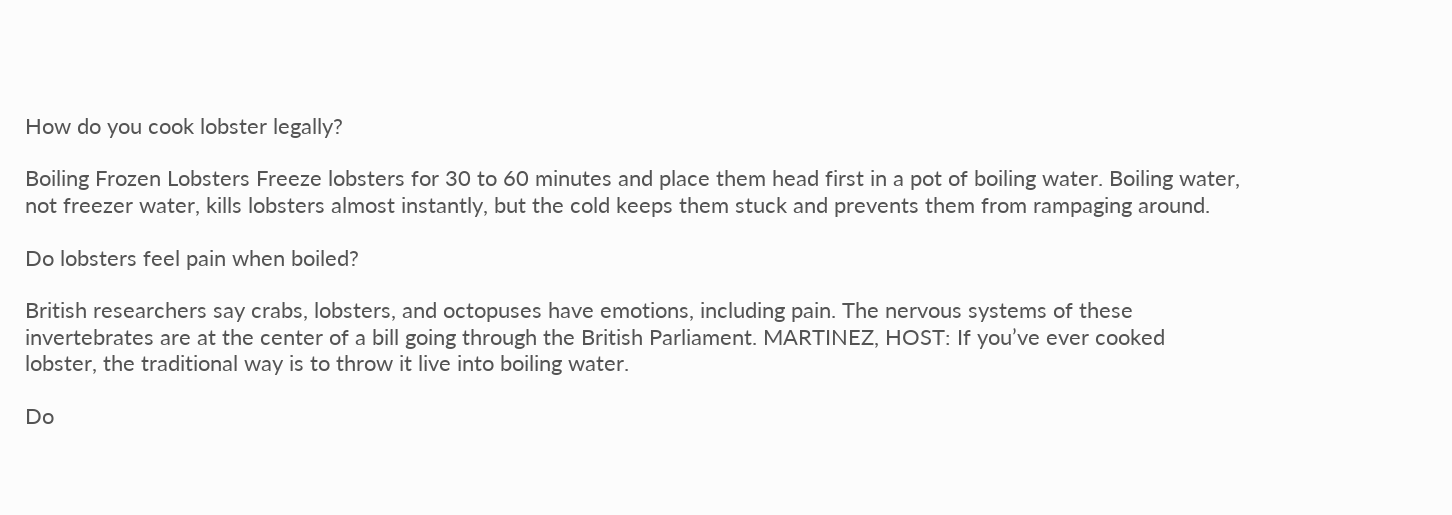How do you cook lobster legally?

Boiling Frozen Lobsters Freeze lobsters for 30 to 60 minutes and place them head first in a pot of boiling water. Boiling water, not freezer water, kills lobsters almost instantly, but the cold keeps them stuck and prevents them from rampaging around.

Do lobsters feel pain when boiled?

British researchers say crabs, lobsters, and octopuses have emotions, including pain. The nervous systems of these invertebrates are at the center of a bill going through the British Parliament. MARTINEZ, HOST: If you’ve ever cooked lobster, the traditional way is to throw it live into boiling water.

Do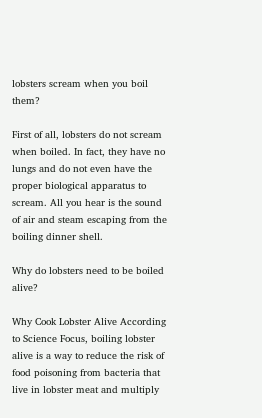lobsters scream when you boil them?

First of all, lobsters do not scream when boiled. In fact, they have no lungs and do not even have the proper biological apparatus to scream. All you hear is the sound of air and steam escaping from the boiling dinner shell.

Why do lobsters need to be boiled alive?

Why Cook Lobster Alive According to Science Focus, boiling lobster alive is a way to reduce the risk of food poisoning from bacteria that live in lobster meat and multiply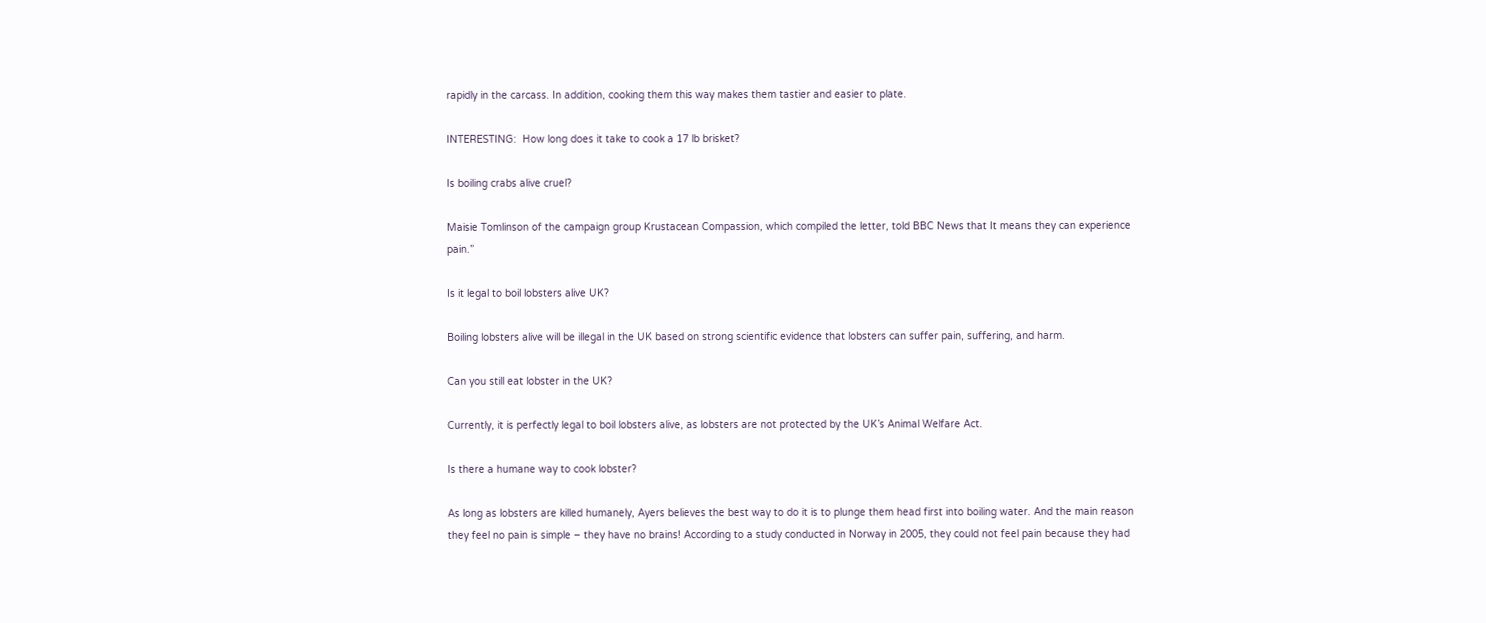rapidly in the carcass. In addition, cooking them this way makes them tastier and easier to plate.

INTERESTING:  How long does it take to cook a 17 lb brisket?

Is boiling crabs alive cruel?

Maisie Tomlinson of the campaign group Krustacean Compassion, which compiled the letter, told BBC News that It means they can experience pain.”

Is it legal to boil lobsters alive UK?

Boiling lobsters alive will be illegal in the UK based on strong scientific evidence that lobsters can suffer pain, suffering, and harm.

Can you still eat lobster in the UK?

Currently, it is perfectly legal to boil lobsters alive, as lobsters are not protected by the UK’s Animal Welfare Act.

Is there a humane way to cook lobster?

As long as lobsters are killed humanely, Ayers believes the best way to do it is to plunge them head first into boiling water. And the main reason they feel no pain is simple – they have no brains! According to a study conducted in Norway in 2005, they could not feel pain because they had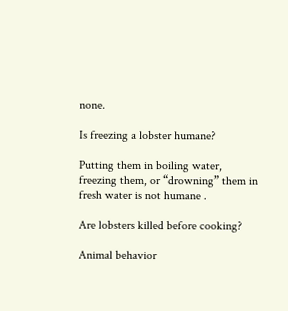none.

Is freezing a lobster humane?

Putting them in boiling water, freezing them, or “drowning” them in fresh water is not humane .

Are lobsters killed before cooking?

Animal behavior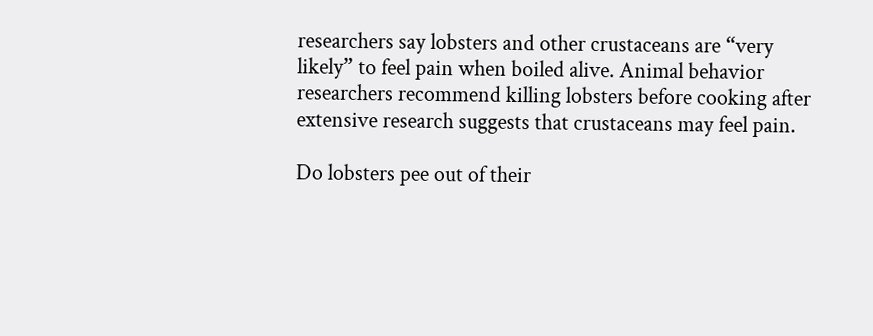researchers say lobsters and other crustaceans are “very likely” to feel pain when boiled alive. Animal behavior researchers recommend killing lobsters before cooking after extensive research suggests that crustaceans may feel pain.

Do lobsters pee out of their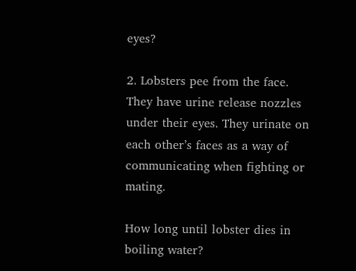eyes?

2. Lobsters pee from the face. They have urine release nozzles under their eyes. They urinate on each other’s faces as a way of communicating when fighting or mating.

How long until lobster dies in boiling water?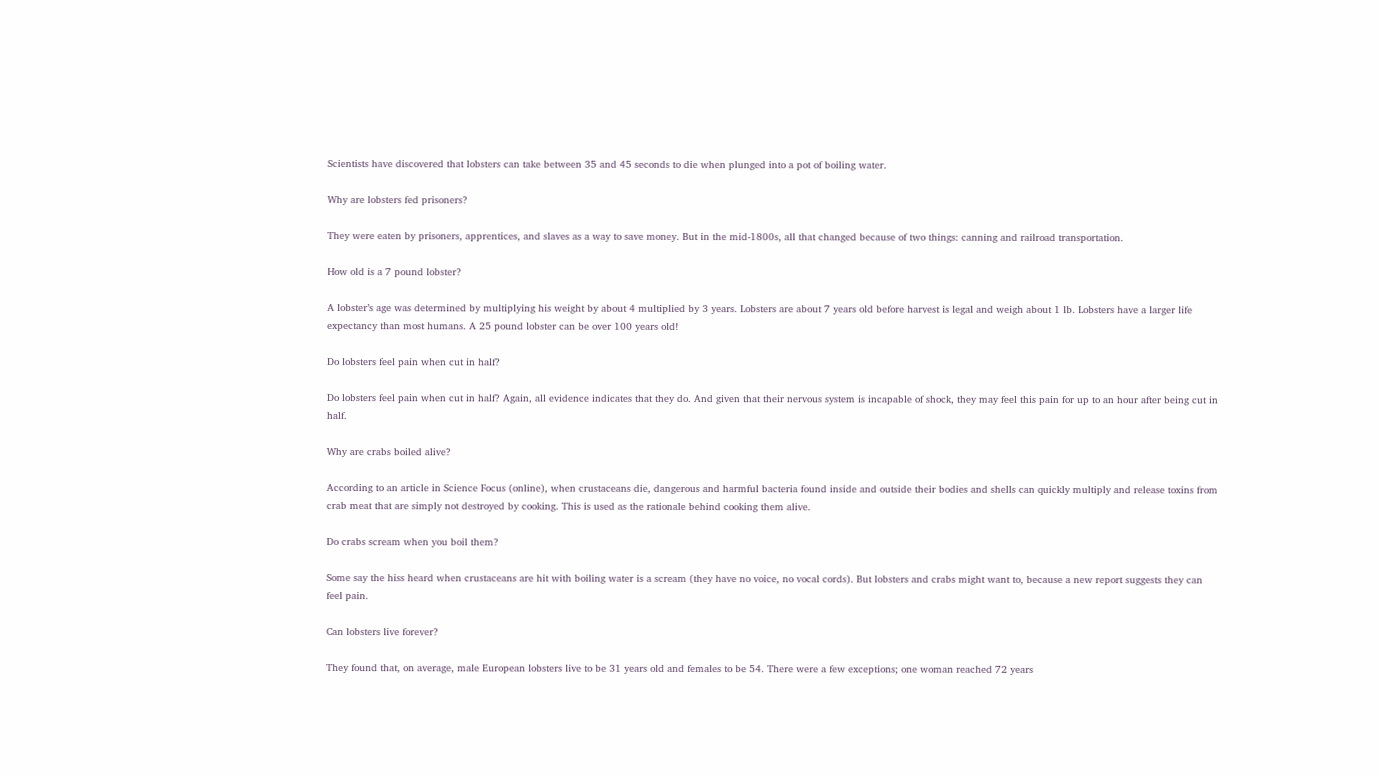Scientists have discovered that lobsters can take between 35 and 45 seconds to die when plunged into a pot of boiling water.

Why are lobsters fed prisoners?

They were eaten by prisoners, apprentices, and slaves as a way to save money. But in the mid-1800s, all that changed because of two things: canning and railroad transportation.

How old is a 7 pound lobster?

A lobster’s age was determined by multiplying his weight by about 4 multiplied by 3 years. Lobsters are about 7 years old before harvest is legal and weigh about 1 lb. Lobsters have a larger life expectancy than most humans. A 25 pound lobster can be over 100 years old!

Do lobsters feel pain when cut in half?

Do lobsters feel pain when cut in half? Again, all evidence indicates that they do. And given that their nervous system is incapable of shock, they may feel this pain for up to an hour after being cut in half.

Why are crabs boiled alive?

According to an article in Science Focus (online), when crustaceans die, dangerous and harmful bacteria found inside and outside their bodies and shells can quickly multiply and release toxins from crab meat that are simply not destroyed by cooking. This is used as the rationale behind cooking them alive.

Do crabs scream when you boil them?

Some say the hiss heard when crustaceans are hit with boiling water is a scream (they have no voice, no vocal cords). But lobsters and crabs might want to, because a new report suggests they can feel pain.

Can lobsters live forever?

They found that, on average, male European lobsters live to be 31 years old and females to be 54. There were a few exceptions; one woman reached 72 years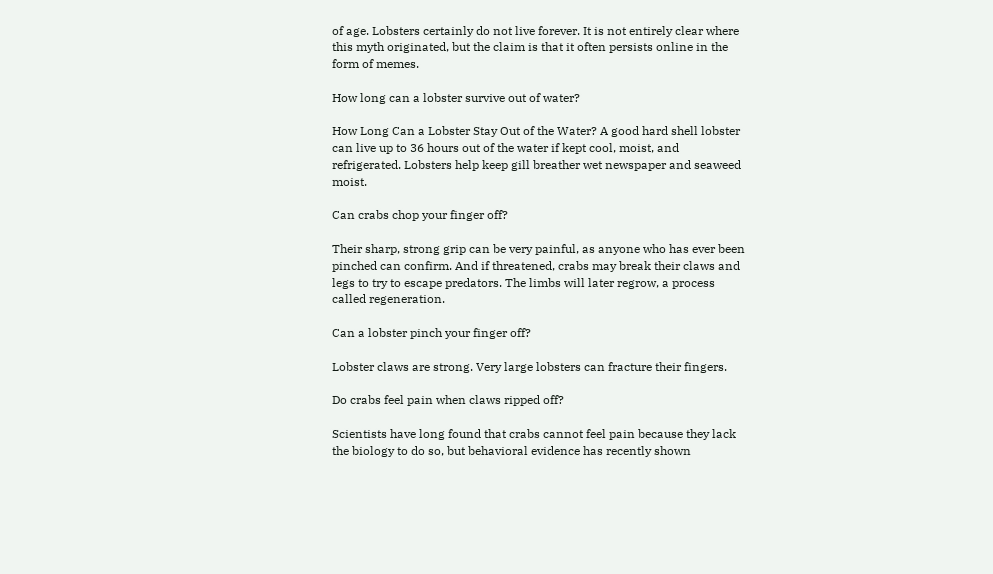of age. Lobsters certainly do not live forever. It is not entirely clear where this myth originated, but the claim is that it often persists online in the form of memes.

How long can a lobster survive out of water?

How Long Can a Lobster Stay Out of the Water? A good hard shell lobster can live up to 36 hours out of the water if kept cool, moist, and refrigerated. Lobsters help keep gill breather wet newspaper and seaweed moist.

Can crabs chop your finger off?

Their sharp, strong grip can be very painful, as anyone who has ever been pinched can confirm. And if threatened, crabs may break their claws and legs to try to escape predators. The limbs will later regrow, a process called regeneration.

Can a lobster pinch your finger off?

Lobster claws are strong. Very large lobsters can fracture their fingers.

Do crabs feel pain when claws ripped off?

Scientists have long found that crabs cannot feel pain because they lack the biology to do so, but behavioral evidence has recently shown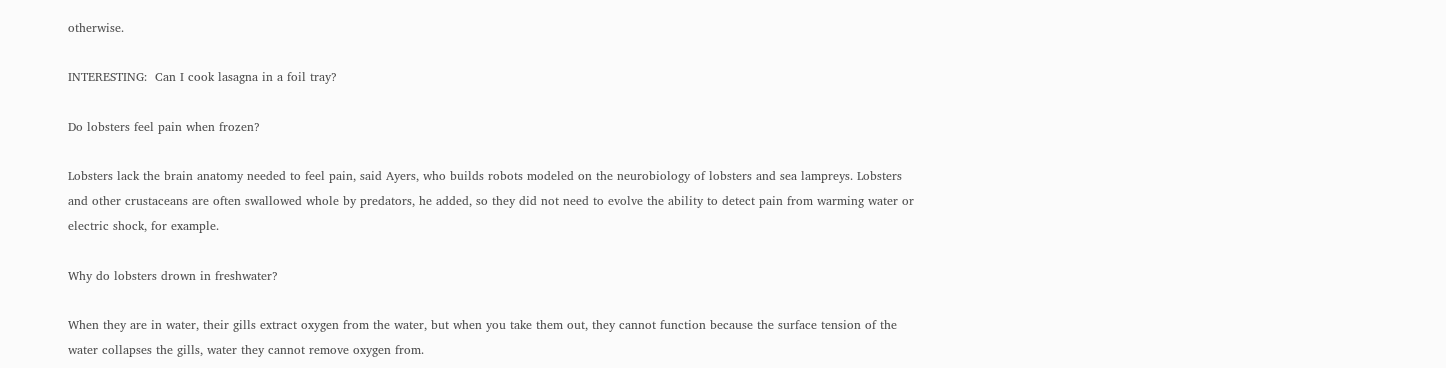otherwise.

INTERESTING:  Can I cook lasagna in a foil tray?

Do lobsters feel pain when frozen?

Lobsters lack the brain anatomy needed to feel pain, said Ayers, who builds robots modeled on the neurobiology of lobsters and sea lampreys. Lobsters and other crustaceans are often swallowed whole by predators, he added, so they did not need to evolve the ability to detect pain from warming water or electric shock, for example.

Why do lobsters drown in freshwater?

When they are in water, their gills extract oxygen from the water, but when you take them out, they cannot function because the surface tension of the water collapses the gills, water they cannot remove oxygen from.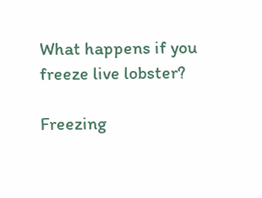What happens if you freeze live lobster?

Freezing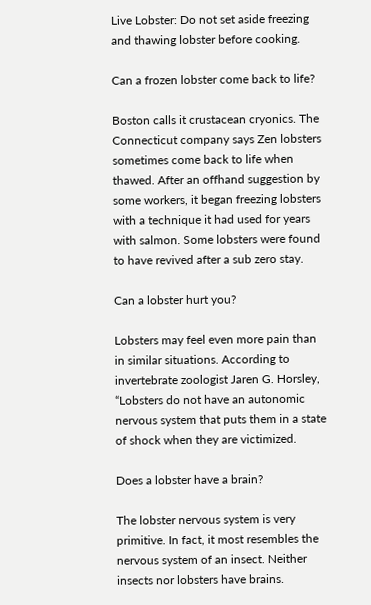Live Lobster: Do not set aside freezing and thawing lobster before cooking.

Can a frozen lobster come back to life?

Boston calls it crustacean cryonics. The Connecticut company says Zen lobsters sometimes come back to life when thawed. After an offhand suggestion by some workers, it began freezing lobsters with a technique it had used for years with salmon. Some lobsters were found to have revived after a sub zero stay.

Can a lobster hurt you?

Lobsters may feel even more pain than in similar situations. According to invertebrate zoologist Jaren G. Horsley, “Lobsters do not have an autonomic nervous system that puts them in a state of shock when they are victimized.

Does a lobster have a brain?

The lobster nervous system is very primitive. In fact, it most resembles the nervous system of an insect. Neither insects nor lobsters have brains.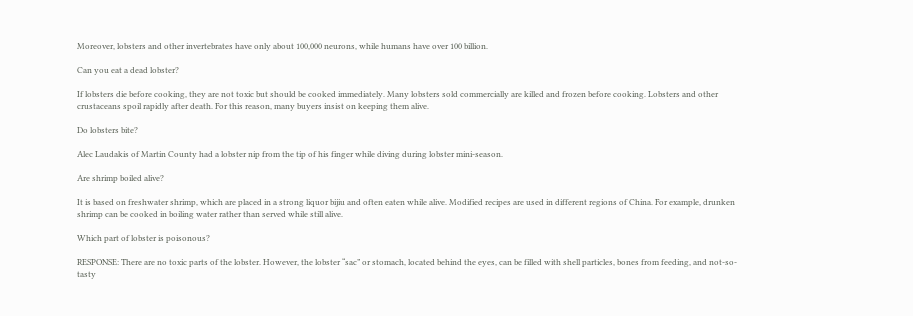Moreover, lobsters and other invertebrates have only about 100,000 neurons, while humans have over 100 billion.

Can you eat a dead lobster?

If lobsters die before cooking, they are not toxic but should be cooked immediately. Many lobsters sold commercially are killed and frozen before cooking. Lobsters and other crustaceans spoil rapidly after death. For this reason, many buyers insist on keeping them alive.

Do lobsters bite?

Alec Laudakis of Martin County had a lobster nip from the tip of his finger while diving during lobster mini-season.

Are shrimp boiled alive?

It is based on freshwater shrimp, which are placed in a strong liquor bijiu and often eaten while alive. Modified recipes are used in different regions of China. For example, drunken shrimp can be cooked in boiling water rather than served while still alive.

Which part of lobster is poisonous?

RESPONSE: There are no toxic parts of the lobster. However, the lobster “sac” or stomach, located behind the eyes, can be filled with shell particles, bones from feeding, and not-so-tasty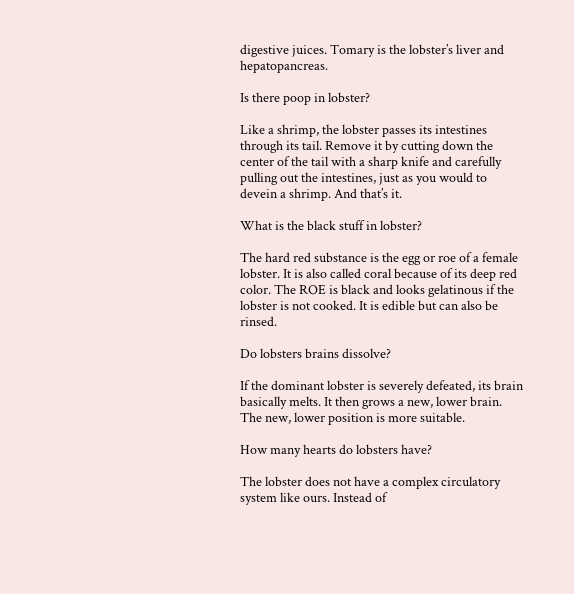digestive juices. Tomary is the lobster’s liver and hepatopancreas.

Is there poop in lobster?

Like a shrimp, the lobster passes its intestines through its tail. Remove it by cutting down the center of the tail with a sharp knife and carefully pulling out the intestines, just as you would to devein a shrimp. And that’s it.

What is the black stuff in lobster?

The hard red substance is the egg or roe of a female lobster. It is also called coral because of its deep red color. The ROE is black and looks gelatinous if the lobster is not cooked. It is edible but can also be rinsed.

Do lobsters brains dissolve?

If the dominant lobster is severely defeated, its brain basically melts. It then grows a new, lower brain. The new, lower position is more suitable.

How many hearts do lobsters have?

The lobster does not have a complex circulatory system like ours. Instead of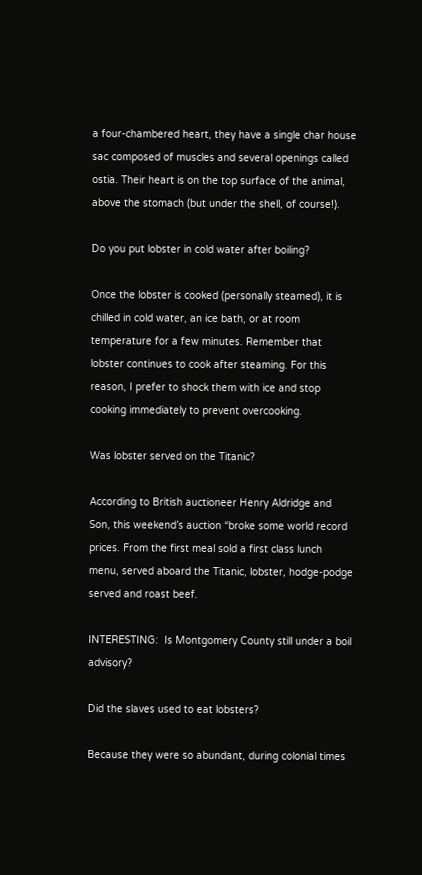a four-chambered heart, they have a single char house sac composed of muscles and several openings called ostia. Their heart is on the top surface of the animal, above the stomach (but under the shell, of course!).

Do you put lobster in cold water after boiling?

Once the lobster is cooked (personally steamed), it is chilled in cold water, an ice bath, or at room temperature for a few minutes. Remember that lobster continues to cook after steaming. For this reason, I prefer to shock them with ice and stop cooking immediately to prevent overcooking.

Was lobster served on the Titanic?

According to British auctioneer Henry Aldridge and Son, this weekend’s auction “broke some world record prices. From the first meal sold a first class lunch menu, served aboard the Titanic, lobster, hodge-podge served and roast beef.

INTERESTING:  Is Montgomery County still under a boil advisory?

Did the slaves used to eat lobsters?

Because they were so abundant, during colonial times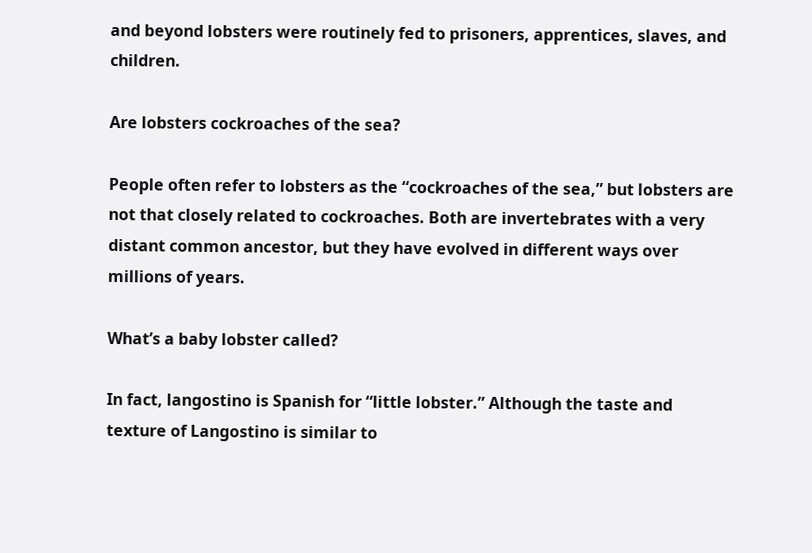and beyond lobsters were routinely fed to prisoners, apprentices, slaves, and children.

Are lobsters cockroaches of the sea?

People often refer to lobsters as the “cockroaches of the sea,” but lobsters are not that closely related to cockroaches. Both are invertebrates with a very distant common ancestor, but they have evolved in different ways over millions of years.

What’s a baby lobster called?

In fact, langostino is Spanish for “little lobster.” Although the taste and texture of Langostino is similar to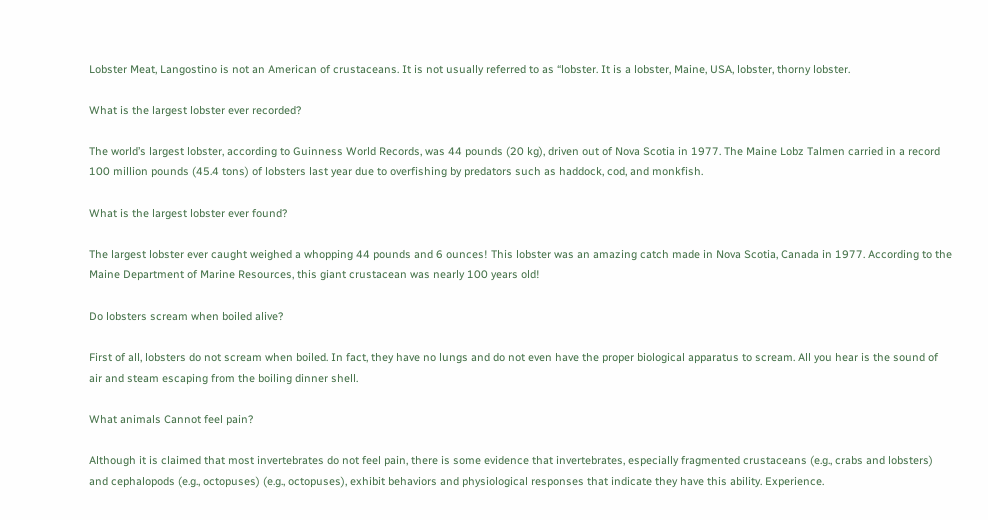Lobster Meat, Langostino is not an American of crustaceans. It is not usually referred to as “lobster. It is a lobster, Maine, USA, lobster, thorny lobster.

What is the largest lobster ever recorded?

The world’s largest lobster, according to Guinness World Records, was 44 pounds (20 kg), driven out of Nova Scotia in 1977. The Maine Lobz Talmen carried in a record 100 million pounds (45.4 tons) of lobsters last year due to overfishing by predators such as haddock, cod, and monkfish.

What is the largest lobster ever found?

The largest lobster ever caught weighed a whopping 44 pounds and 6 ounces! This lobster was an amazing catch made in Nova Scotia, Canada in 1977. According to the Maine Department of Marine Resources, this giant crustacean was nearly 100 years old!

Do lobsters scream when boiled alive?

First of all, lobsters do not scream when boiled. In fact, they have no lungs and do not even have the proper biological apparatus to scream. All you hear is the sound of air and steam escaping from the boiling dinner shell.

What animals Cannot feel pain?

Although it is claimed that most invertebrates do not feel pain, there is some evidence that invertebrates, especially fragmented crustaceans (e.g., crabs and lobsters) and cephalopods (e.g., octopuses) (e.g., octopuses), exhibit behaviors and physiological responses that indicate they have this ability. Experience.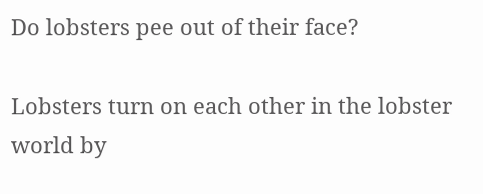Do lobsters pee out of their face?

Lobsters turn on each other in the lobster world by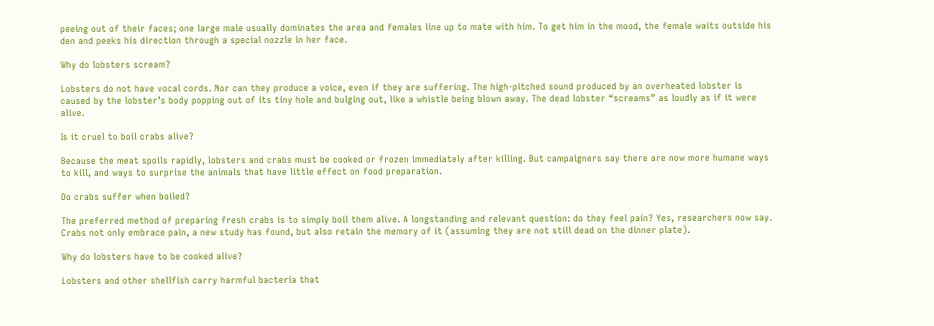peeing out of their faces; one large male usually dominates the area and females line up to mate with him. To get him in the mood, the female waits outside his den and peeks his direction through a special nozzle in her face.

Why do lobsters scream?

Lobsters do not have vocal cords. Nor can they produce a voice, even if they are suffering. The high-pitched sound produced by an overheated lobster is caused by the lobster’s body popping out of its tiny hole and bulging out, like a whistle being blown away. The dead lobster “screams” as loudly as if it were alive.

Is it cruel to boil crabs alive?

Because the meat spoils rapidly, lobsters and crabs must be cooked or frozen immediately after killing. But campaigners say there are now more humane ways to kill, and ways to surprise the animals that have little effect on food preparation.

Do crabs suffer when boiled?

The preferred method of preparing fresh crabs is to simply boil them alive. A longstanding and relevant question: do they feel pain? Yes, researchers now say. Crabs not only embrace pain, a new study has found, but also retain the memory of it (assuming they are not still dead on the dinner plate).

Why do lobsters have to be cooked alive?

Lobsters and other shellfish carry harmful bacteria that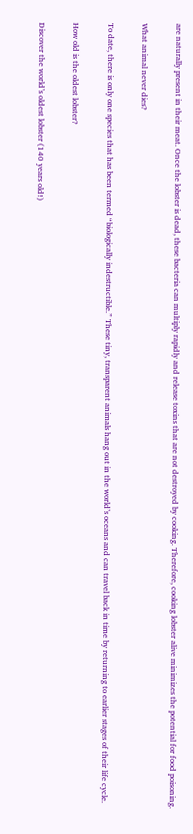are naturally present in their meat. Once the lobster is dead, these bacteria can multiply rapidly and release toxins that are not destroyed by cooking. Therefore, cooking lobster alive minimizes the potential for food poisoning.

What animal never dies?

To date, there is only one species that has been termed “biologically indestructible.” These tiny, transparent animals hang out in the world’s oceans and can travel back in time by returning to earlier stages of their life cycle.

How old is the oldest lobster?

Discover the world’s oldest lobster (140 years old!)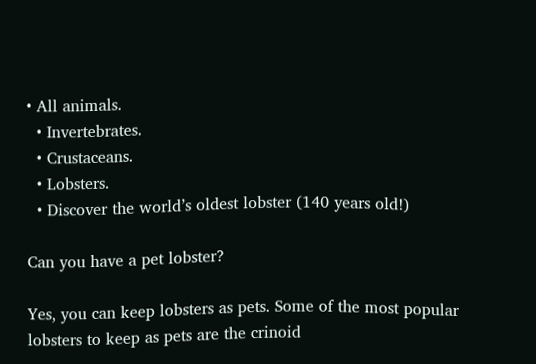• All animals.
  • Invertebrates.
  • Crustaceans.
  • Lobsters.
  • Discover the world’s oldest lobster (140 years old!)

Can you have a pet lobster?

Yes, you can keep lobsters as pets. Some of the most popular lobsters to keep as pets are the crinoid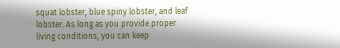squat lobster, blue spiny lobster, and leaf lobster. As long as you provide proper living conditions, you can keep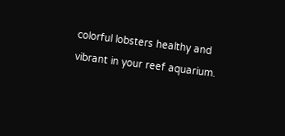colorful lobsters healthy and vibrant in your reef aquarium.